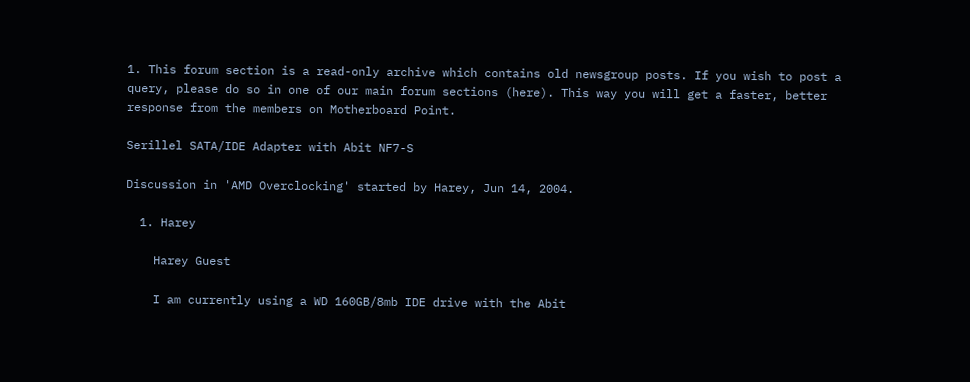1. This forum section is a read-only archive which contains old newsgroup posts. If you wish to post a query, please do so in one of our main forum sections (here). This way you will get a faster, better response from the members on Motherboard Point.

Serillel SATA/IDE Adapter with Abit NF7-S

Discussion in 'AMD Overclocking' started by Harey, Jun 14, 2004.

  1. Harey

    Harey Guest

    I am currently using a WD 160GB/8mb IDE drive with the Abit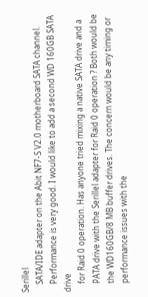Serillel
    SATA/IDE adapter on the Abit NF7-S V2.0 motherboard SATA channel.
    Performance is very good. I would like to add a second WD 160GB SATA drive
    for Raid 0 operation. Has anyone tried mixing a native SATA drive and a
    PATA drive with the Serillel adapter for Raid 0 operation ? Both would be
    the WD160GB/8 MB buffer drives. The concern would be any timing or
    performance issues with the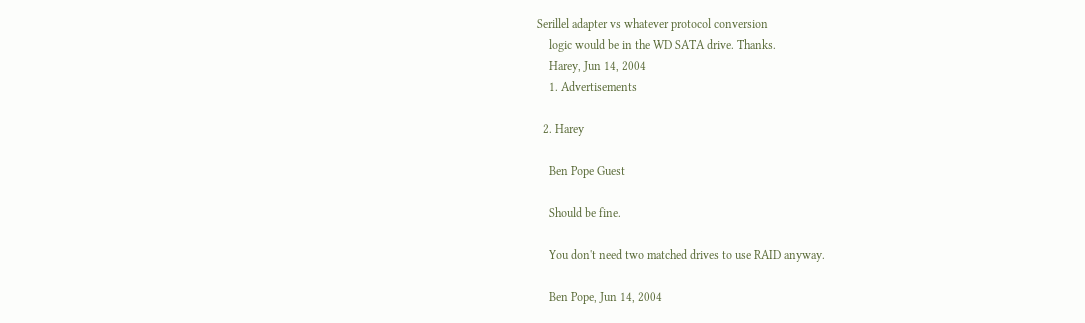Serillel adapter vs whatever protocol conversion
    logic would be in the WD SATA drive. Thanks.
    Harey, Jun 14, 2004
    1. Advertisements

  2. Harey

    Ben Pope Guest

    Should be fine.

    You don't need two matched drives to use RAID anyway.

    Ben Pope, Jun 14, 2004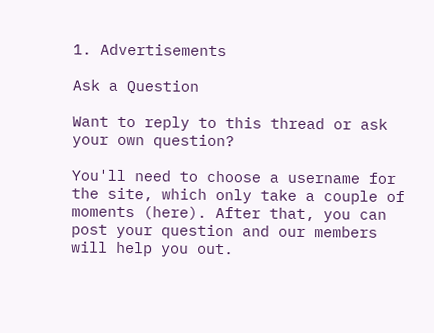1. Advertisements

Ask a Question

Want to reply to this thread or ask your own question?

You'll need to choose a username for the site, which only take a couple of moments (here). After that, you can post your question and our members will help you out.